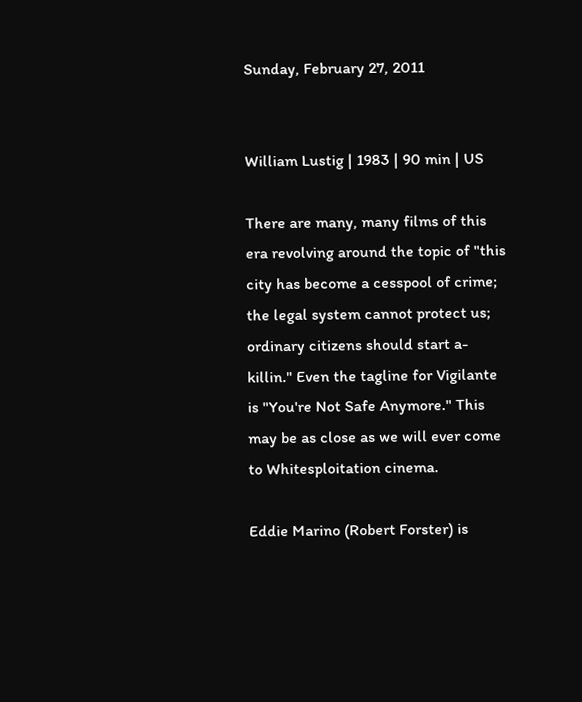Sunday, February 27, 2011


William Lustig | 1983 | 90 min | US

There are many, many films of this era revolving around the topic of "this city has become a cesspool of crime; the legal system cannot protect us; ordinary citizens should start a-killin." Even the tagline for Vigilante is "You're Not Safe Anymore." This may be as close as we will ever come to Whitesploitation cinema.

Eddie Marino (Robert Forster) is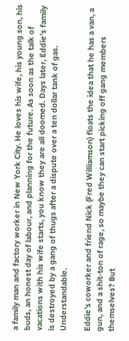a family man and factory worker in New York City. He loves his wife, his young son, his buds, an honest day of labour, and planning for the future. As soon as the talk of vacations with his wife starts, you know they are all doomed. Days later, Eddie's family is destroyed by a gang of thugs after a dispute over a ten dollar tank of gas. Understandable.

Eddie's coworker and friend Nick (Fred Williamson) floats the idea that he has a van, a gun, and a shit-ton of rage, so maybe they can start picking off gang members themselves? But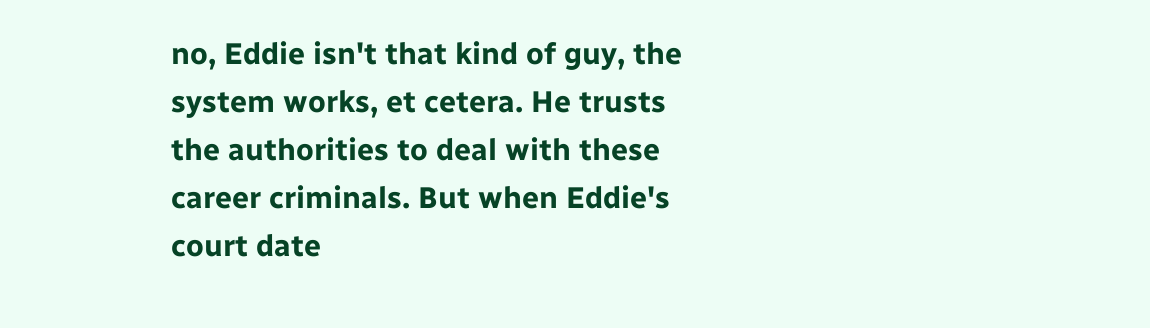no, Eddie isn't that kind of guy, the system works, et cetera. He trusts the authorities to deal with these career criminals. But when Eddie's court date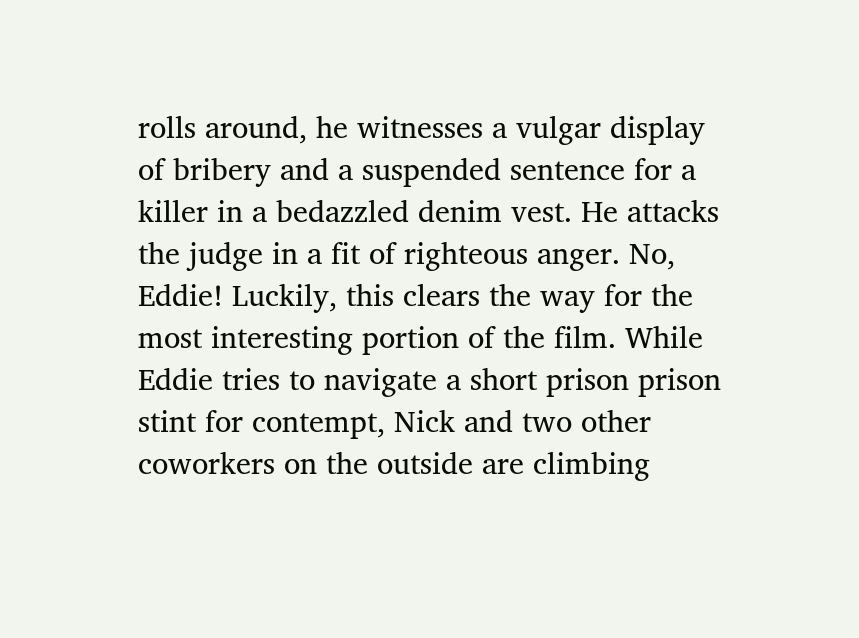rolls around, he witnesses a vulgar display of bribery and a suspended sentence for a killer in a bedazzled denim vest. He attacks the judge in a fit of righteous anger. No, Eddie! Luckily, this clears the way for the most interesting portion of the film. While Eddie tries to navigate a short prison prison stint for contempt, Nick and two other coworkers on the outside are climbing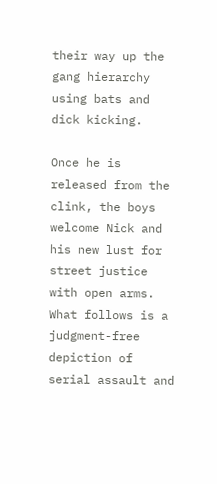their way up the gang hierarchy using bats and dick kicking.

Once he is released from the clink, the boys welcome Nick and his new lust for street justice with open arms. What follows is a judgment-free depiction of serial assault and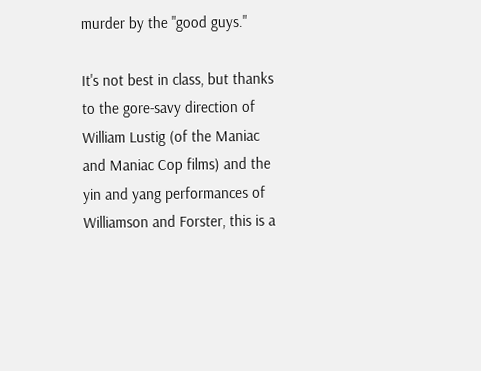murder by the "good guys."

It's not best in class, but thanks to the gore-savy direction of William Lustig (of the Maniac and Maniac Cop films) and the yin and yang performances of Williamson and Forster, this is a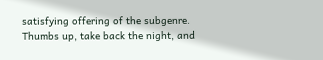satisfying offering of the subgenre. Thumbs up, take back the night, and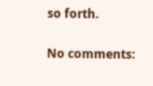so forth.

No comments: